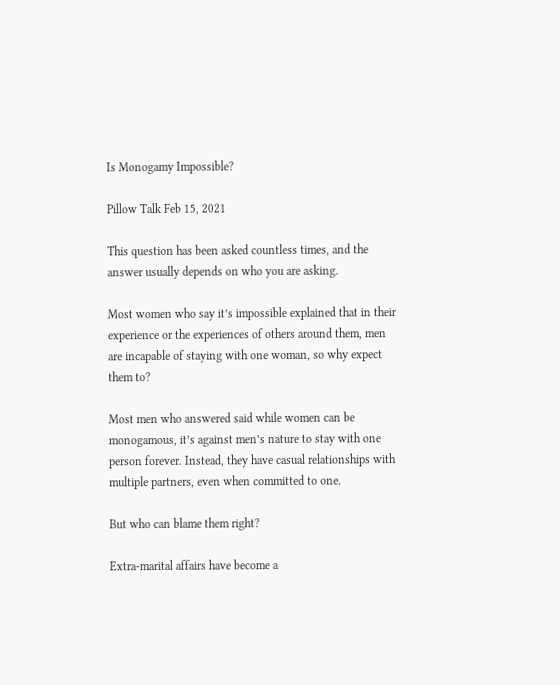Is Monogamy Impossible?

Pillow Talk Feb 15, 2021

This question has been asked countless times, and the answer usually depends on who you are asking.

Most women who say it’s impossible explained that in their experience or the experiences of others around them, men are incapable of staying with one woman, so why expect them to?

Most men who answered said while women can be monogamous, it’s against men’s nature to stay with one person forever. Instead, they have casual relationships with multiple partners, even when committed to one.

But who can blame them right?

Extra-marital affairs have become a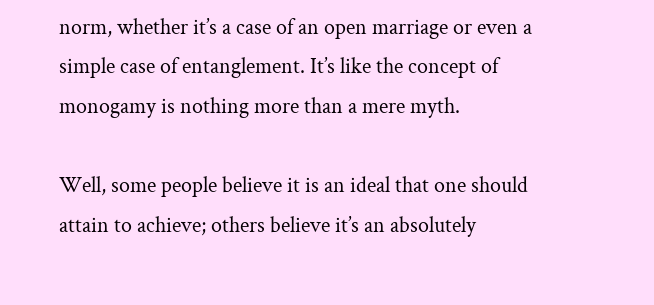norm, whether it’s a case of an open marriage or even a simple case of entanglement. It’s like the concept of monogamy is nothing more than a mere myth.

Well, some people believe it is an ideal that one should attain to achieve; others believe it’s an absolutely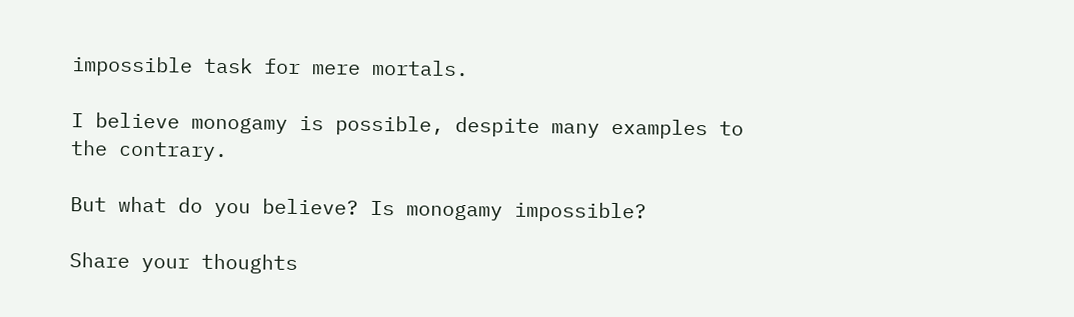impossible task for mere mortals.

I believe monogamy is possible, despite many examples to the contrary.

But what do you believe? Is monogamy impossible?

Share your thoughts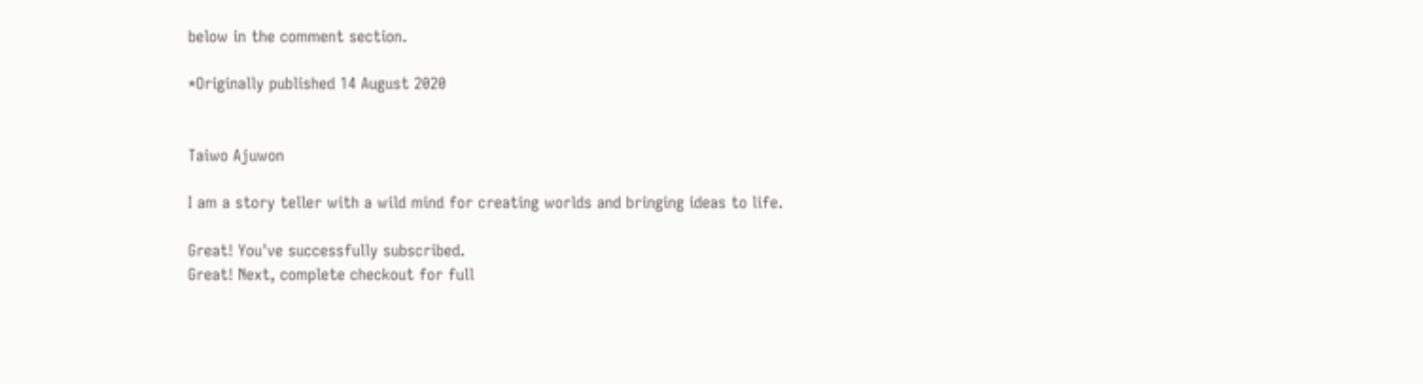below in the comment section.

*Originally published 14 August 2020


Taiwo Ajuwon

I am a story teller with a wild mind for creating worlds and bringing ideas to life.

Great! You've successfully subscribed.
Great! Next, complete checkout for full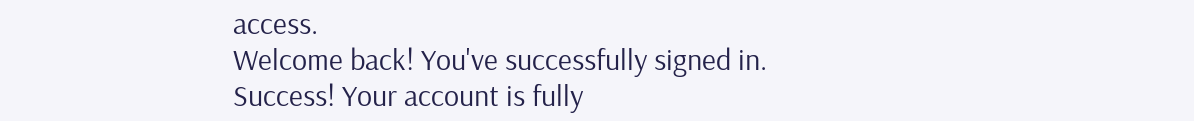access.
Welcome back! You've successfully signed in.
Success! Your account is fully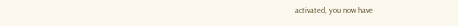activated, you now have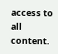access to all content.